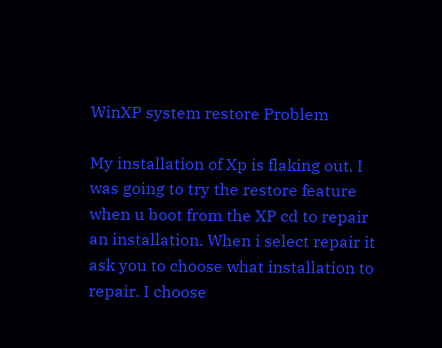WinXP system restore Problem

My installation of Xp is flaking out. I was going to try the restore feature when u boot from the XP cd to repair an installation. When i select repair it ask you to choose what installation to repair. I choose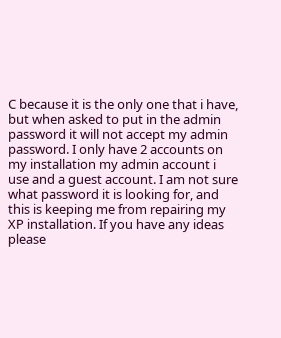C because it is the only one that i have, but when asked to put in the admin password it will not accept my admin password. I only have 2 accounts on my installation my admin account i use and a guest account. I am not sure what password it is looking for, and this is keeping me from repairing my XP installation. If you have any ideas please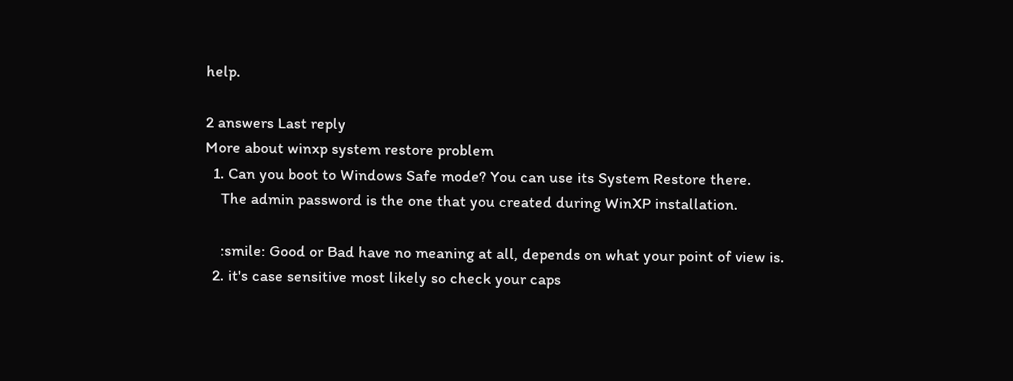help.

2 answers Last reply
More about winxp system restore problem
  1. Can you boot to Windows Safe mode? You can use its System Restore there.
    The admin password is the one that you created during WinXP installation.

    :smile: Good or Bad have no meaning at all, depends on what your point of view is.
  2. it's case sensitive most likely so check your caps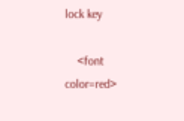lock key

    <font color=red>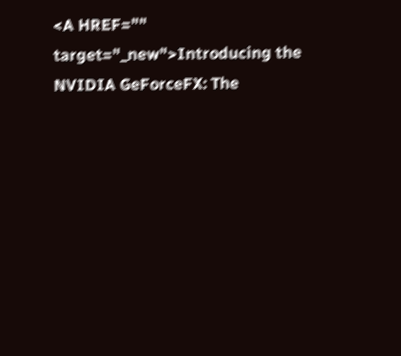<A HREF="" target="_new">Introducing the NVIDIA GeForceFX: The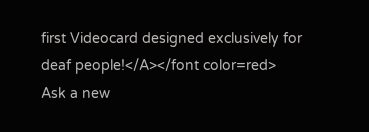first Videocard designed exclusively for deaf people!</A></font color=red>
Ask a new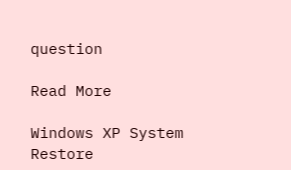question

Read More

Windows XP System Restore